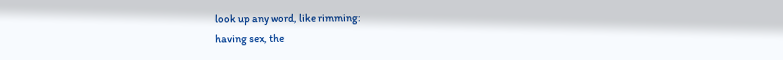look up any word, like rimming:
having sex, the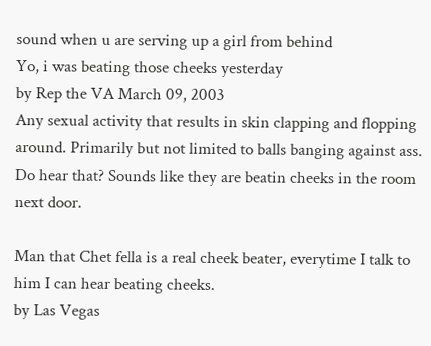sound when u are serving up a girl from behind
Yo, i was beating those cheeks yesterday
by Rep the VA March 09, 2003
Any sexual activity that results in skin clapping and flopping around. Primarily but not limited to balls banging against ass.
Do hear that? Sounds like they are beatin cheeks in the room next door.

Man that Chet fella is a real cheek beater, everytime I talk to him I can hear beating cheeks.
by Las Vegas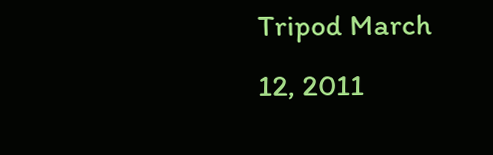Tripod March 12, 2011